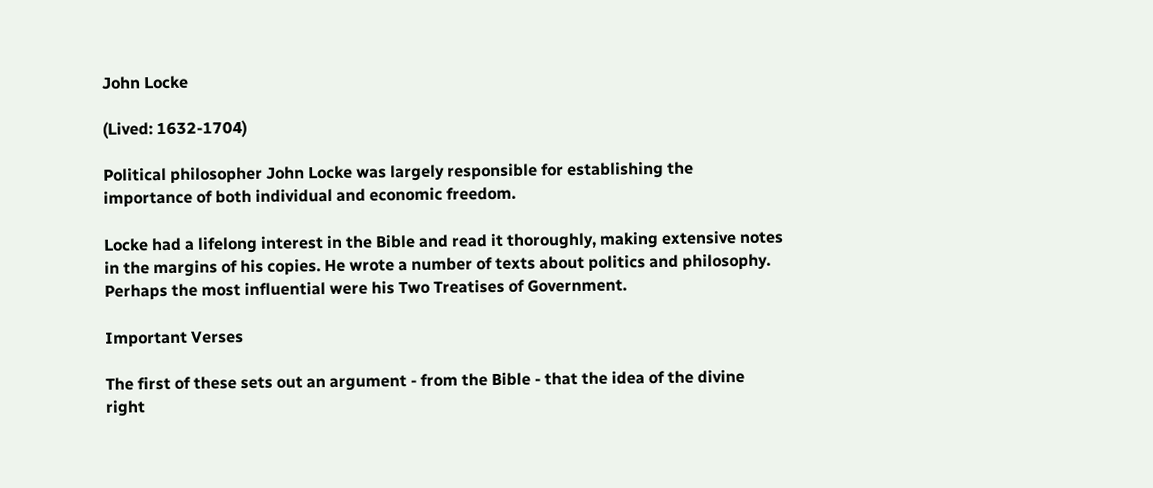John Locke

(Lived: 1632-1704)

Political philosopher John Locke was largely responsible for establishing the importance of both individual and economic freedom.

Locke had a lifelong interest in the Bible and read it thoroughly, making extensive notes in the margins of his copies. He wrote a number of texts about politics and philosophy. Perhaps the most influential were his Two Treatises of Government.

Important Verses

The first of these sets out an argument - from the Bible - that the idea of the divine right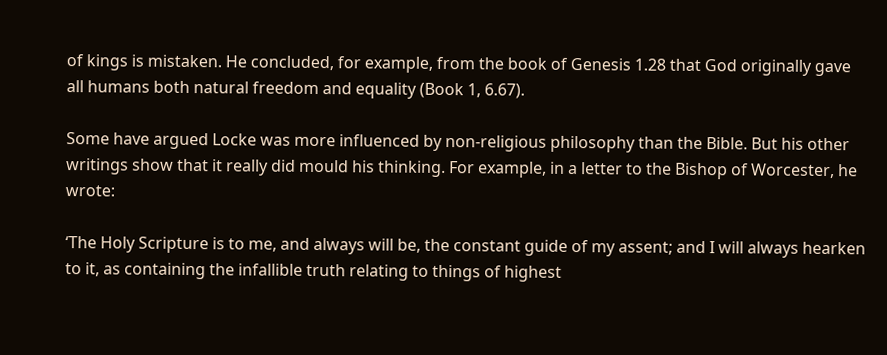of kings is mistaken. He concluded, for example, from the book of Genesis 1.28 that God originally gave all humans both natural freedom and equality (Book 1, 6.67).

Some have argued Locke was more influenced by non-religious philosophy than the Bible. But his other writings show that it really did mould his thinking. For example, in a letter to the Bishop of Worcester, he wrote:

‘The Holy Scripture is to me, and always will be, the constant guide of my assent; and I will always hearken to it, as containing the infallible truth relating to things of highest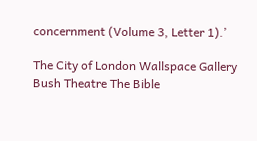concernment (Volume 3, Letter 1).’

The City of London Wallspace Gallery Bush Theatre The Bible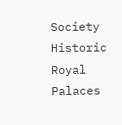Society Historic Royal Palaces